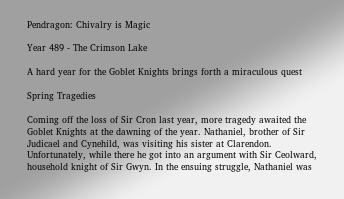Pendragon: Chivalry is Magic

Year 489 - The Crimson Lake

A hard year for the Goblet Knights brings forth a miraculous quest

Spring Tragedies

Coming off the loss of Sir Cron last year, more tragedy awaited the Goblet Knights at the dawning of the year. Nathaniel, brother of Sir Judicael and Cynehild, was visiting his sister at Clarendon. Unfortunately, while there he got into an argument with Sir Ceolward, household knight of Sir Gwyn. In the ensuing struggle, Nathaniel was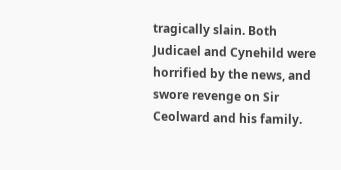tragically slain. Both Judicael and Cynehild were horrified by the news, and swore revenge on Sir Ceolward and his family.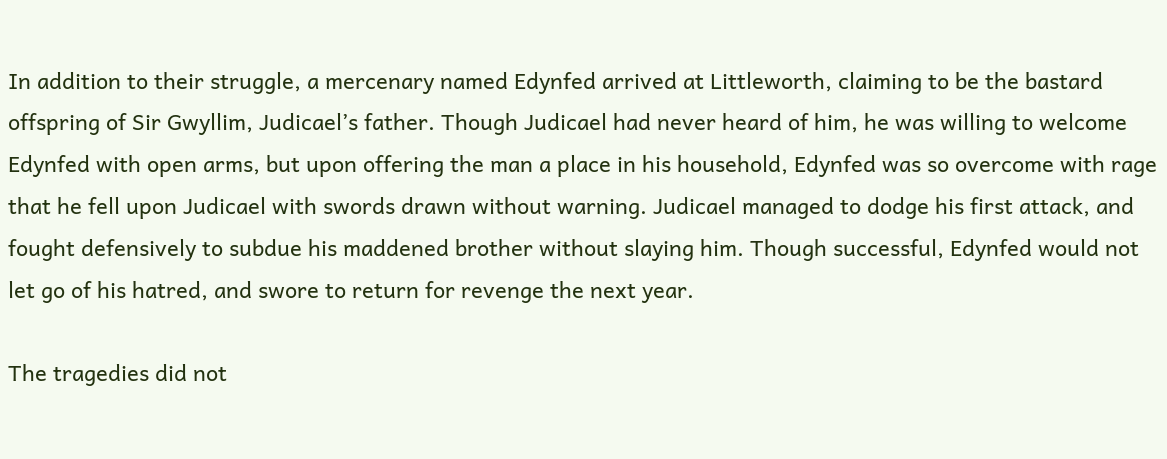In addition to their struggle, a mercenary named Edynfed arrived at Littleworth, claiming to be the bastard offspring of Sir Gwyllim, Judicael’s father. Though Judicael had never heard of him, he was willing to welcome Edynfed with open arms, but upon offering the man a place in his household, Edynfed was so overcome with rage that he fell upon Judicael with swords drawn without warning. Judicael managed to dodge his first attack, and fought defensively to subdue his maddened brother without slaying him. Though successful, Edynfed would not let go of his hatred, and swore to return for revenge the next year.

The tragedies did not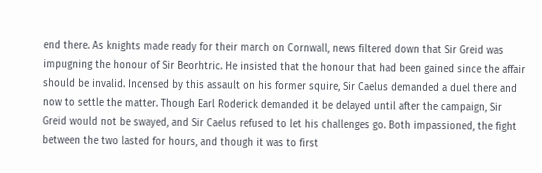end there. As knights made ready for their march on Cornwall, news filtered down that Sir Greid was impugning the honour of Sir Beorhtric. He insisted that the honour that had been gained since the affair should be invalid. Incensed by this assault on his former squire, Sir Caelus demanded a duel there and now to settle the matter. Though Earl Roderick demanded it be delayed until after the campaign, Sir Greid would not be swayed, and Sir Caelus refused to let his challenges go. Both impassioned, the fight between the two lasted for hours, and though it was to first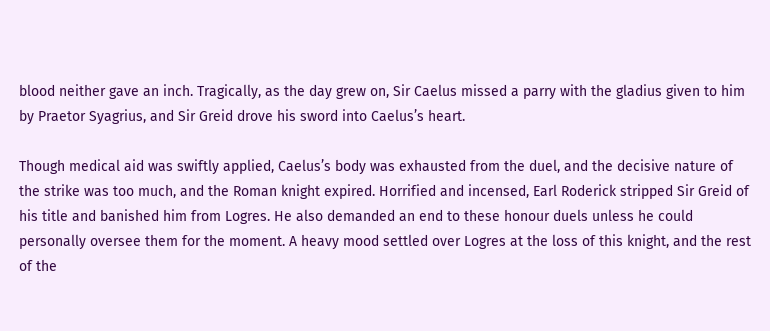blood neither gave an inch. Tragically, as the day grew on, Sir Caelus missed a parry with the gladius given to him by Praetor Syagrius, and Sir Greid drove his sword into Caelus’s heart.

Though medical aid was swiftly applied, Caelus’s body was exhausted from the duel, and the decisive nature of the strike was too much, and the Roman knight expired. Horrified and incensed, Earl Roderick stripped Sir Greid of his title and banished him from Logres. He also demanded an end to these honour duels unless he could personally oversee them for the moment. A heavy mood settled over Logres at the loss of this knight, and the rest of the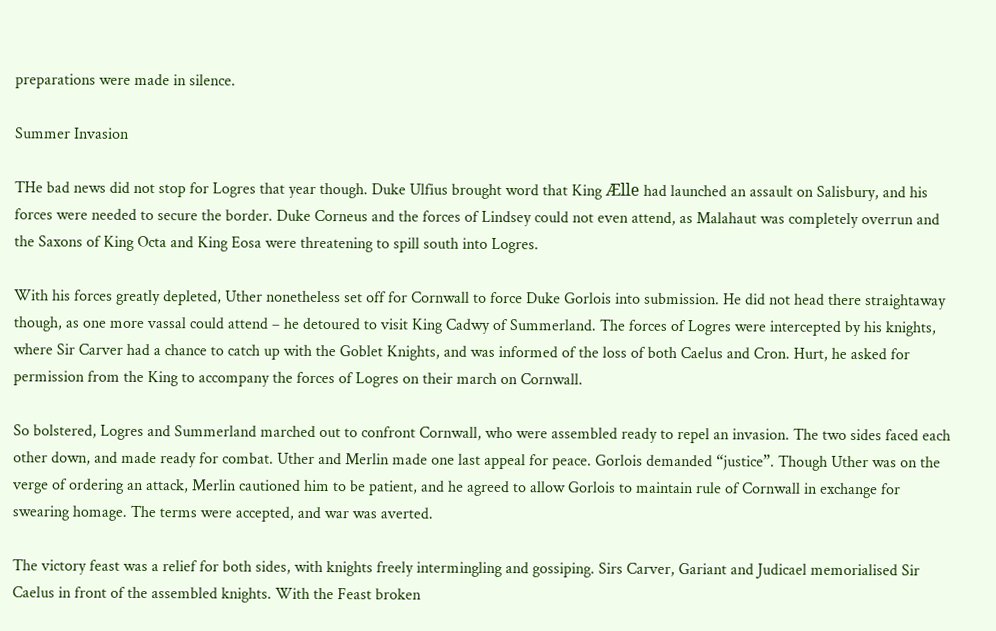preparations were made in silence.

Summer Invasion

THe bad news did not stop for Logres that year though. Duke Ulfius brought word that King Ælle had launched an assault on Salisbury, and his forces were needed to secure the border. Duke Corneus and the forces of Lindsey could not even attend, as Malahaut was completely overrun and the Saxons of King Octa and King Eosa were threatening to spill south into Logres.

With his forces greatly depleted, Uther nonetheless set off for Cornwall to force Duke Gorlois into submission. He did not head there straightaway though, as one more vassal could attend – he detoured to visit King Cadwy of Summerland. The forces of Logres were intercepted by his knights, where Sir Carver had a chance to catch up with the Goblet Knights, and was informed of the loss of both Caelus and Cron. Hurt, he asked for permission from the King to accompany the forces of Logres on their march on Cornwall.

So bolstered, Logres and Summerland marched out to confront Cornwall, who were assembled ready to repel an invasion. The two sides faced each other down, and made ready for combat. Uther and Merlin made one last appeal for peace. Gorlois demanded “justice”. Though Uther was on the verge of ordering an attack, Merlin cautioned him to be patient, and he agreed to allow Gorlois to maintain rule of Cornwall in exchange for swearing homage. The terms were accepted, and war was averted.

The victory feast was a relief for both sides, with knights freely intermingling and gossiping. Sirs Carver, Gariant and Judicael memorialised Sir Caelus in front of the assembled knights. With the Feast broken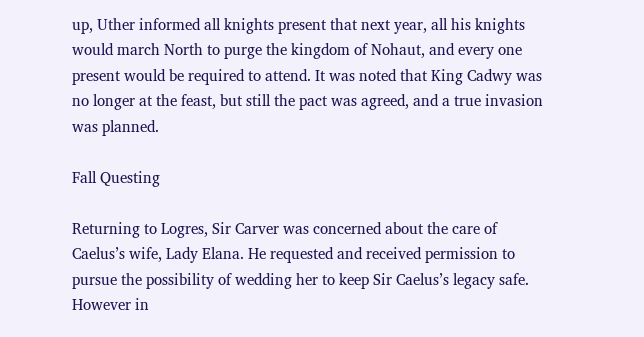up, Uther informed all knights present that next year, all his knights would march North to purge the kingdom of Nohaut, and every one present would be required to attend. It was noted that King Cadwy was no longer at the feast, but still the pact was agreed, and a true invasion was planned.

Fall Questing

Returning to Logres, Sir Carver was concerned about the care of Caelus’s wife, Lady Elana. He requested and received permission to pursue the possibility of wedding her to keep Sir Caelus’s legacy safe. However in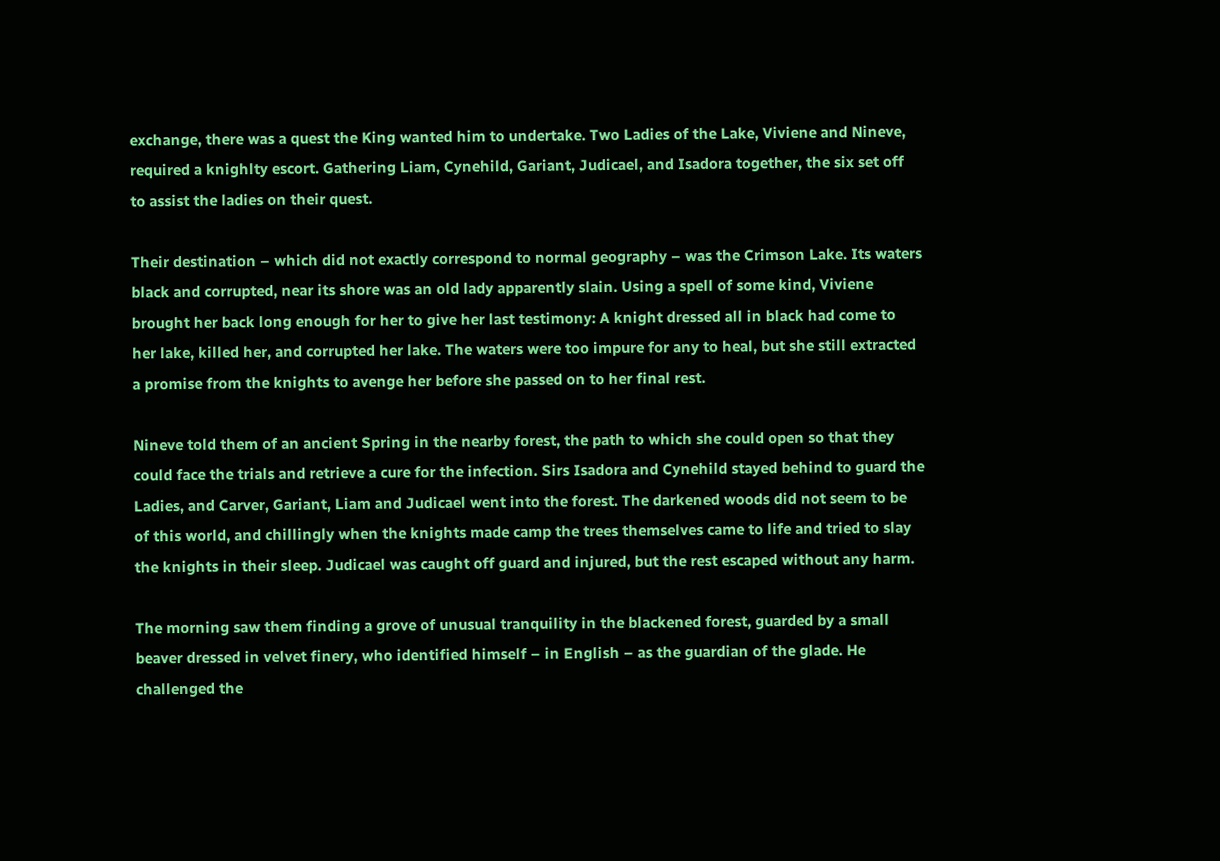exchange, there was a quest the King wanted him to undertake. Two Ladies of the Lake, Viviene and Nineve, required a knighlty escort. Gathering Liam, Cynehild, Gariant, Judicael, and Isadora together, the six set off to assist the ladies on their quest.

Their destination – which did not exactly correspond to normal geography – was the Crimson Lake. Its waters black and corrupted, near its shore was an old lady apparently slain. Using a spell of some kind, Viviene brought her back long enough for her to give her last testimony: A knight dressed all in black had come to her lake, killed her, and corrupted her lake. The waters were too impure for any to heal, but she still extracted a promise from the knights to avenge her before she passed on to her final rest.

Nineve told them of an ancient Spring in the nearby forest, the path to which she could open so that they could face the trials and retrieve a cure for the infection. Sirs Isadora and Cynehild stayed behind to guard the Ladies, and Carver, Gariant, Liam and Judicael went into the forest. The darkened woods did not seem to be of this world, and chillingly when the knights made camp the trees themselves came to life and tried to slay the knights in their sleep. Judicael was caught off guard and injured, but the rest escaped without any harm.

The morning saw them finding a grove of unusual tranquility in the blackened forest, guarded by a small beaver dressed in velvet finery, who identified himself – in English – as the guardian of the glade. He challenged the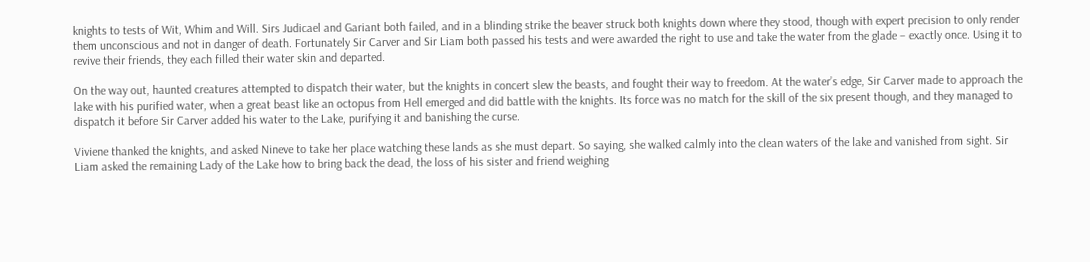knights to tests of Wit, Whim and Will. Sirs Judicael and Gariant both failed, and in a blinding strike the beaver struck both knights down where they stood, though with expert precision to only render them unconscious and not in danger of death. Fortunately Sir Carver and Sir Liam both passed his tests and were awarded the right to use and take the water from the glade – exactly once. Using it to revive their friends, they each filled their water skin and departed.

On the way out, haunted creatures attempted to dispatch their water, but the knights in concert slew the beasts, and fought their way to freedom. At the water’s edge, Sir Carver made to approach the lake with his purified water, when a great beast like an octopus from Hell emerged and did battle with the knights. Its force was no match for the skill of the six present though, and they managed to dispatch it before Sir Carver added his water to the Lake, purifying it and banishing the curse.

Viviene thanked the knights, and asked Nineve to take her place watching these lands as she must depart. So saying, she walked calmly into the clean waters of the lake and vanished from sight. Sir Liam asked the remaining Lady of the Lake how to bring back the dead, the loss of his sister and friend weighing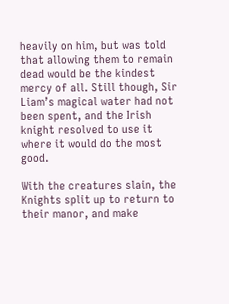heavily on him, but was told that allowing them to remain dead would be the kindest mercy of all. Still though, Sir Liam’s magical water had not been spent, and the Irish knight resolved to use it where it would do the most good.

With the creatures slain, the Knights split up to return to their manor, and make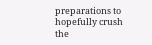preparations to hopefully crush the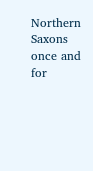Northern Saxons once and for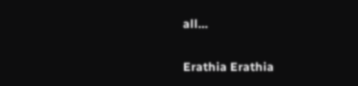all…


Erathia Erathia